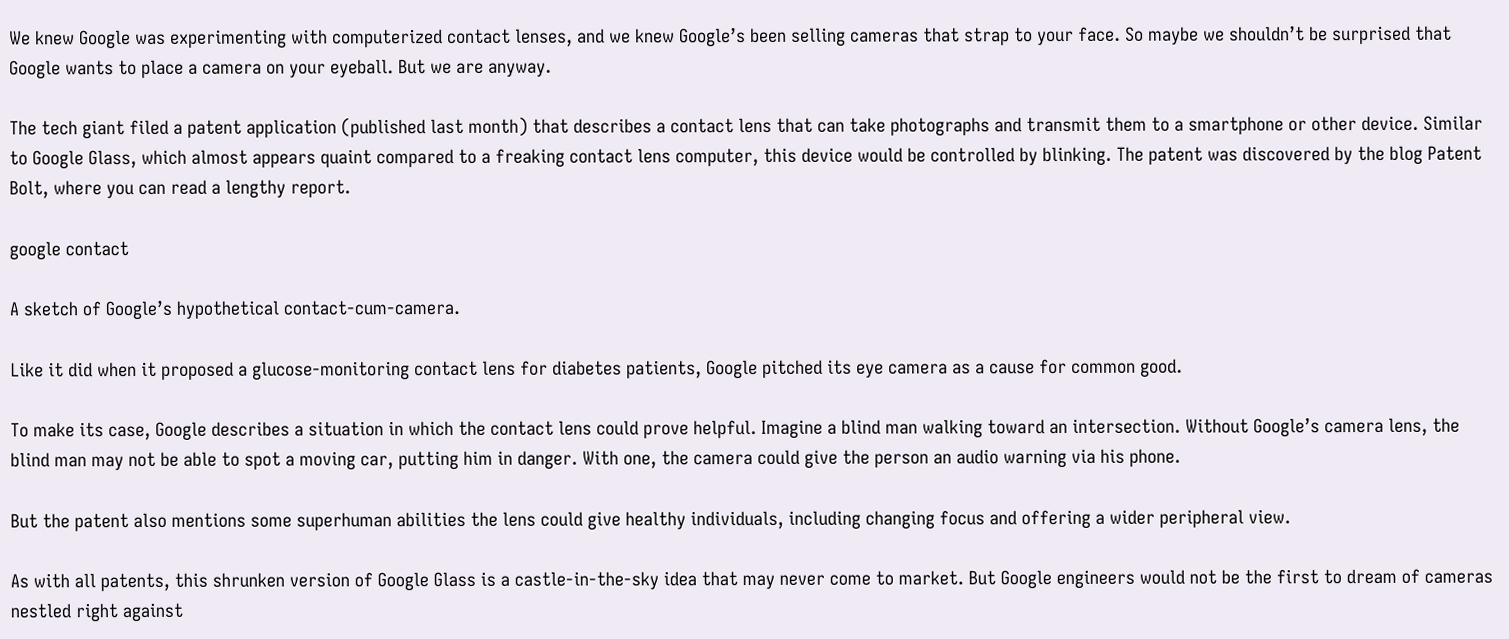We knew Google was experimenting with computerized contact lenses, and we knew Google’s been selling cameras that strap to your face. So maybe we shouldn’t be surprised that Google wants to place a camera on your eyeball. But we are anyway.

The tech giant filed a patent application (published last month) that describes a contact lens that can take photographs and transmit them to a smartphone or other device. Similar to Google Glass, which almost appears quaint compared to a freaking contact lens computer, this device would be controlled by blinking. The patent was discovered by the blog Patent Bolt, where you can read a lengthy report.

google contact

A sketch of Google’s hypothetical contact-cum-camera.

Like it did when it proposed a glucose-monitoring contact lens for diabetes patients, Google pitched its eye camera as a cause for common good.

To make its case, Google describes a situation in which the contact lens could prove helpful. Imagine a blind man walking toward an intersection. Without Google’s camera lens, the blind man may not be able to spot a moving car, putting him in danger. With one, the camera could give the person an audio warning via his phone.

But the patent also mentions some superhuman abilities the lens could give healthy individuals, including changing focus and offering a wider peripheral view.

As with all patents, this shrunken version of Google Glass is a castle-in-the-sky idea that may never come to market. But Google engineers would not be the first to dream of cameras nestled right against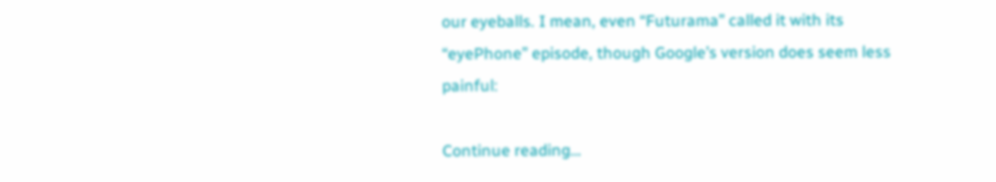our eyeballs. I mean, even “Futurama” called it with its “eyePhone” episode, though Google’s version does seem less painful:

Continue reading…